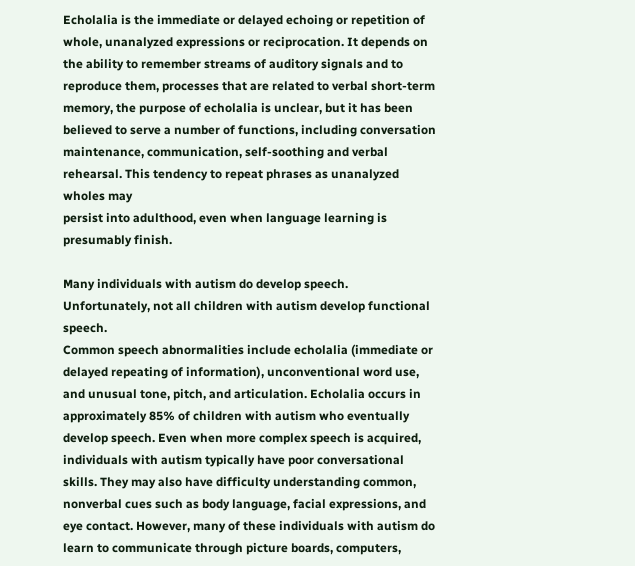Echolalia is the immediate or delayed echoing or repetition of whole, unanalyzed expressions or reciprocation. It depends on
the ability to remember streams of auditory signals and to reproduce them, processes that are related to verbal short-term
memory, the purpose of echolalia is unclear, but it has been believed to serve a number of functions, including conversation
maintenance, communication, self-soothing and verbal rehearsal. This tendency to repeat phrases as unanalyzed wholes may
persist into adulthood, even when language learning is presumably finish.

Many individuals with autism do develop speech. Unfortunately, not all children with autism develop functional speech.
Common speech abnormalities include echolalia (immediate or delayed repeating of information), unconventional word use,
and unusual tone, pitch, and articulation. Echolalia occurs in approximately 85% of children with autism who eventually
develop speech. Even when more complex speech is acquired, individuals with autism typically have poor conversational
skills. They may also have difficulty understanding common, nonverbal cues such as body language, facial expressions, and
eye contact. However, many of these individuals with autism do learn to communicate through picture boards, computers,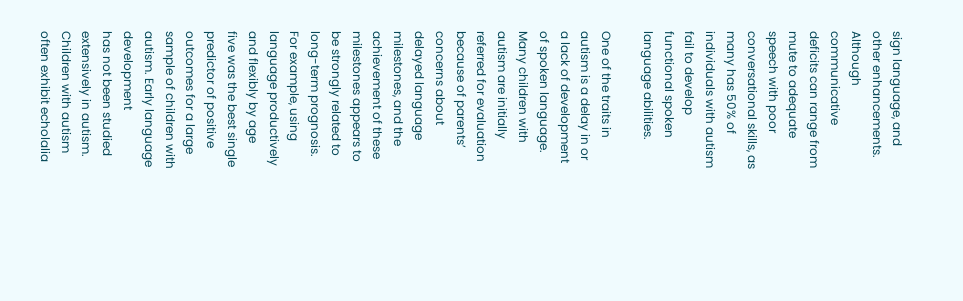sign language, and other enhancements. Although communicative deficits can range from mute to adequate speech with poor
conversational skills, as many has 50% of individuals with autism fail to develop functional spoken language abilities.

One of the traits in autism is a delay in or a lack of development of spoken language. Many children with autism are initially
referred for evaluation because of parents’ concerns about delayed language milestones, and the achievement of these
milestones appears to be strongly related to long-term prognosis. For example, using language productively and flexibly by age
five was the best single predictor of positive outcomes for a large sample of children with autism. Early language development
has not been studied extensively in autism. Children with autism often exhibit echolalia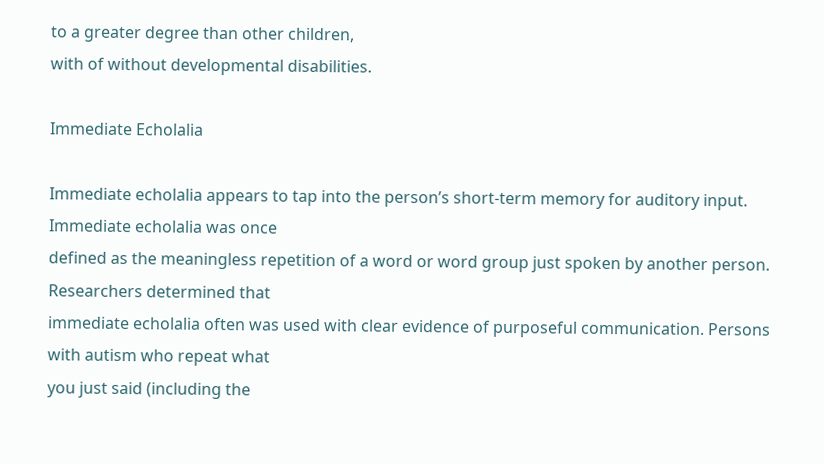to a greater degree than other children,
with of without developmental disabilities.

Immediate Echolalia

Immediate echolalia appears to tap into the person’s short-term memory for auditory input. Immediate echolalia was once
defined as the meaningless repetition of a word or word group just spoken by another person. Researchers determined that
immediate echolalia often was used with clear evidence of purposeful communication. Persons with autism who repeat what
you just said (including the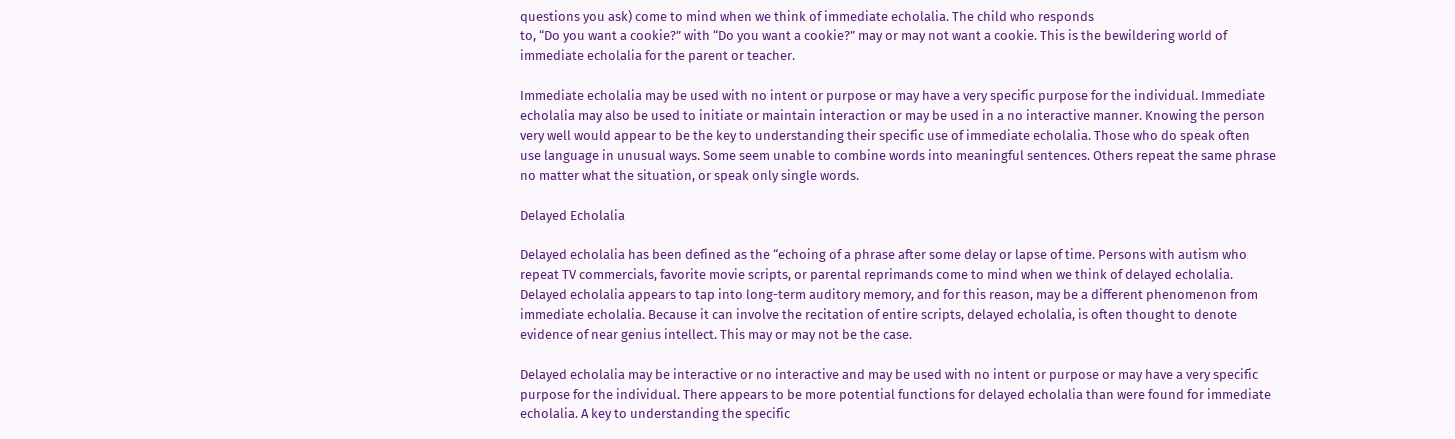questions you ask) come to mind when we think of immediate echolalia. The child who responds
to, “Do you want a cookie?” with “Do you want a cookie?” may or may not want a cookie. This is the bewildering world of
immediate echolalia for the parent or teacher.

Immediate echolalia may be used with no intent or purpose or may have a very specific purpose for the individual. Immediate
echolalia may also be used to initiate or maintain interaction or may be used in a no interactive manner. Knowing the person
very well would appear to be the key to understanding their specific use of immediate echolalia. Those who do speak often
use language in unusual ways. Some seem unable to combine words into meaningful sentences. Others repeat the same phrase
no matter what the situation, or speak only single words.

Delayed Echolalia

Delayed echolalia has been defined as the “echoing of a phrase after some delay or lapse of time. Persons with autism who
repeat TV commercials, favorite movie scripts, or parental reprimands come to mind when we think of delayed echolalia.
Delayed echolalia appears to tap into long-term auditory memory, and for this reason, may be a different phenomenon from
immediate echolalia. Because it can involve the recitation of entire scripts, delayed echolalia, is often thought to denote
evidence of near genius intellect. This may or may not be the case.

Delayed echolalia may be interactive or no interactive and may be used with no intent or purpose or may have a very specific
purpose for the individual. There appears to be more potential functions for delayed echolalia than were found for immediate
echolalia. A key to understanding the specific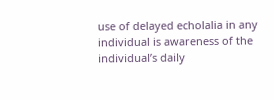use of delayed echolalia in any individual is awareness of the individual’s daily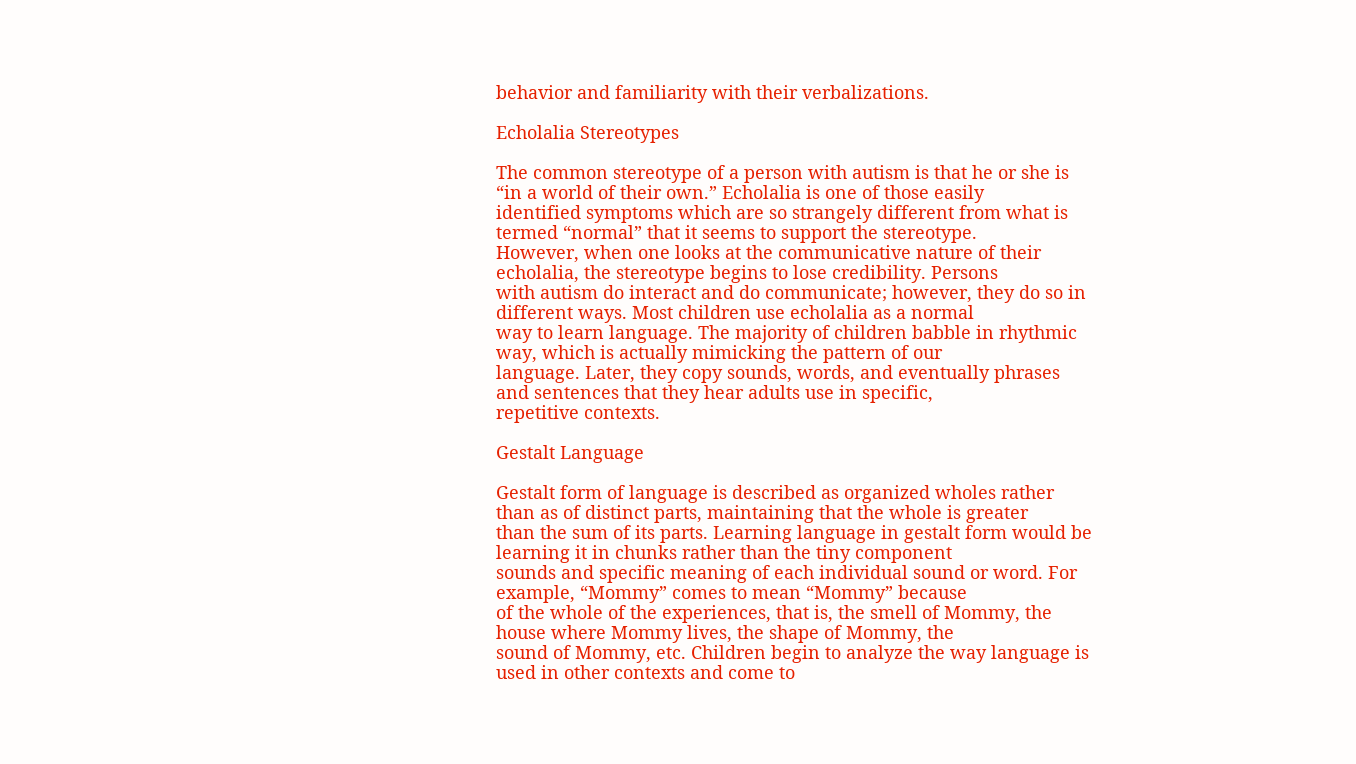behavior and familiarity with their verbalizations.

Echolalia Stereotypes

The common stereotype of a person with autism is that he or she is “in a world of their own.” Echolalia is one of those easily
identified symptoms which are so strangely different from what is termed “normal” that it seems to support the stereotype.
However, when one looks at the communicative nature of their echolalia, the stereotype begins to lose credibility. Persons
with autism do interact and do communicate; however, they do so in different ways. Most children use echolalia as a normal
way to learn language. The majority of children babble in rhythmic way, which is actually mimicking the pattern of our
language. Later, they copy sounds, words, and eventually phrases and sentences that they hear adults use in specific,
repetitive contexts.

Gestalt Language

Gestalt form of language is described as organized wholes rather than as of distinct parts, maintaining that the whole is greater
than the sum of its parts. Learning language in gestalt form would be learning it in chunks rather than the tiny component
sounds and specific meaning of each individual sound or word. For example, “Mommy” comes to mean “Mommy” because
of the whole of the experiences, that is, the smell of Mommy, the house where Mommy lives, the shape of Mommy, the
sound of Mommy, etc. Children begin to analyze the way language is used in other contexts and come to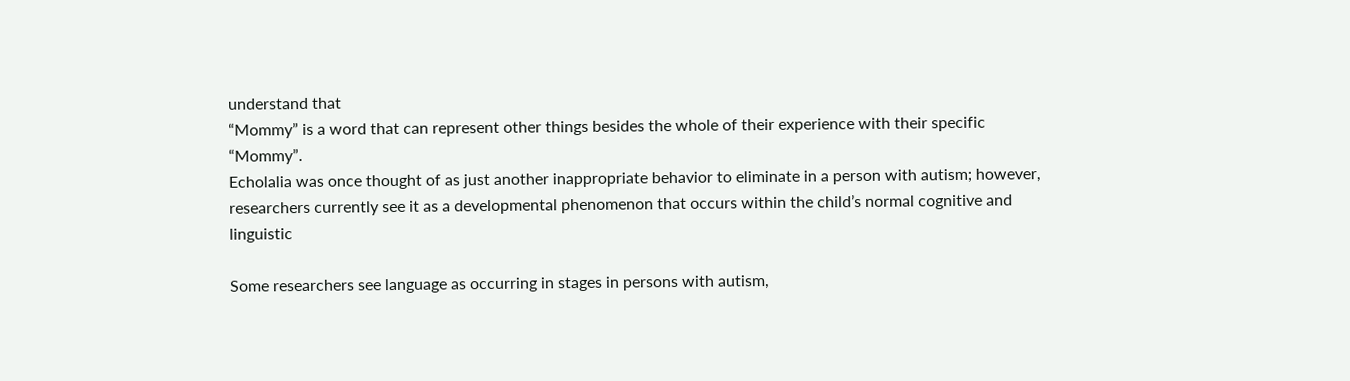understand that
“Mommy” is a word that can represent other things besides the whole of their experience with their specific “Mommy”.
Echolalia was once thought of as just another inappropriate behavior to eliminate in a person with autism; however,
researchers currently see it as a developmental phenomenon that occurs within the child’s normal cognitive and linguistic

Some researchers see language as occurring in stages in persons with autism,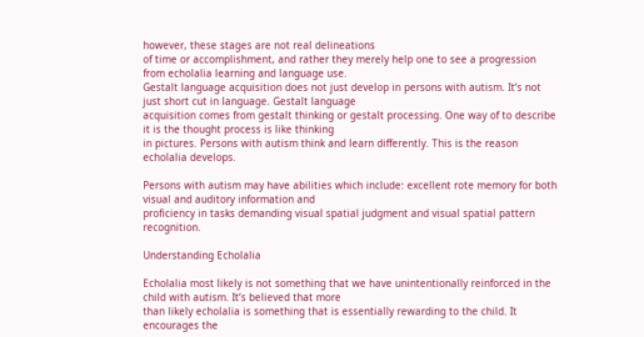however, these stages are not real delineations
of time or accomplishment, and rather they merely help one to see a progression from echolalia learning and language use.
Gestalt language acquisition does not just develop in persons with autism. It’s not just short cut in language. Gestalt language
acquisition comes from gestalt thinking or gestalt processing. One way of to describe it is the thought process is like thinking
in pictures. Persons with autism think and learn differently. This is the reason echolalia develops.

Persons with autism may have abilities which include: excellent rote memory for both visual and auditory information and
proficiency in tasks demanding visual spatial judgment and visual spatial pattern recognition.

Understanding Echolalia

Echolalia most likely is not something that we have unintentionally reinforced in the child with autism. It’s believed that more
than likely echolalia is something that is essentially rewarding to the child. It encourages the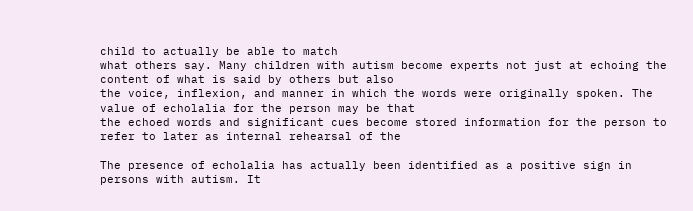child to actually be able to match
what others say. Many children with autism become experts not just at echoing the content of what is said by others but also
the voice, inflexion, and manner in which the words were originally spoken. The value of echolalia for the person may be that
the echoed words and significant cues become stored information for the person to refer to later as internal rehearsal of the

The presence of echolalia has actually been identified as a positive sign in persons with autism. It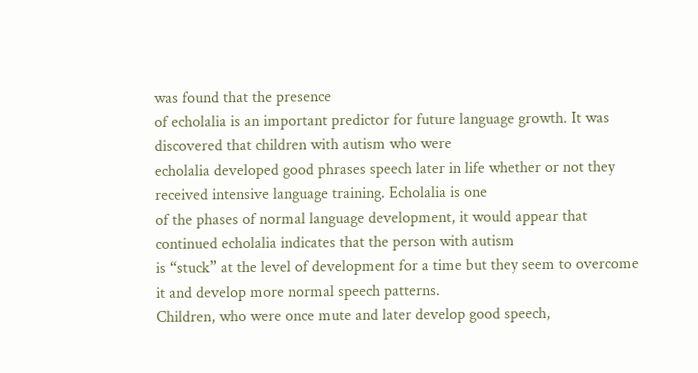was found that the presence
of echolalia is an important predictor for future language growth. It was discovered that children with autism who were
echolalia developed good phrases speech later in life whether or not they received intensive language training. Echolalia is one
of the phases of normal language development, it would appear that continued echolalia indicates that the person with autism
is “stuck” at the level of development for a time but they seem to overcome it and develop more normal speech patterns.
Children, who were once mute and later develop good speech,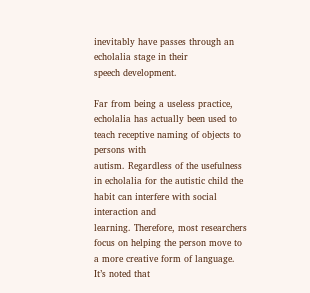inevitably have passes through an echolalia stage in their
speech development.

Far from being a useless practice, echolalia has actually been used to teach receptive naming of objects to persons with
autism. Regardless of the usefulness in echolalia for the autistic child the habit can interfere with social interaction and
learning. Therefore, most researchers focus on helping the person move to a more creative form of language. It’s noted that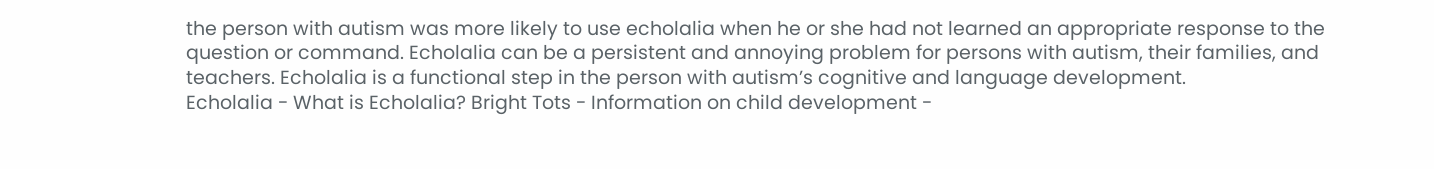the person with autism was more likely to use echolalia when he or she had not learned an appropriate response to the
question or command. Echolalia can be a persistent and annoying problem for persons with autism, their families, and
teachers. Echolalia is a functional step in the person with autism’s cognitive and language development.
Echolalia - What is Echolalia? Bright Tots - Information on child development -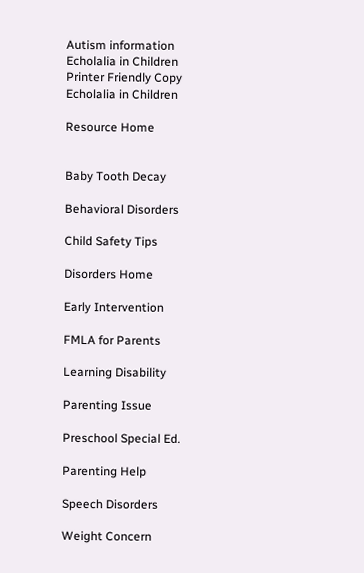Autism information
Echolalia in Children
Printer Friendly Copy
Echolalia in Children

Resource Home


Baby Tooth Decay

Behavioral Disorders

Child Safety Tips

Disorders Home

Early Intervention

FMLA for Parents

Learning Disability

Parenting Issue

Preschool Special Ed.

Parenting Help

Speech Disorders

Weight Concern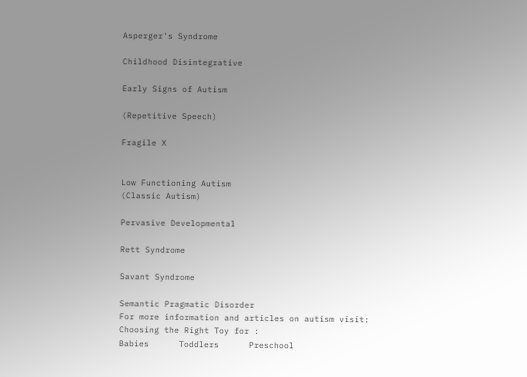Asperger's Syndrome

Childhood Disintegrative

Early Signs of Autism

(Repetitive Speech)

Fragile X


Low Functioning Autism
(Classic Autism)

Pervasive Developmental

Rett Syndrome

Savant Syndrome

Semantic Pragmatic Disorder
For more information and articles on autism visit:
Choosing the Right Toy for :
Babies      Toddlers      Preschool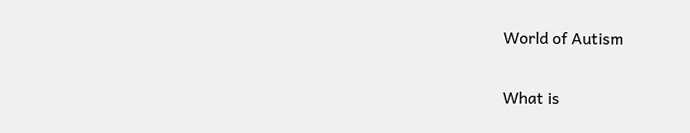World of Autism

What is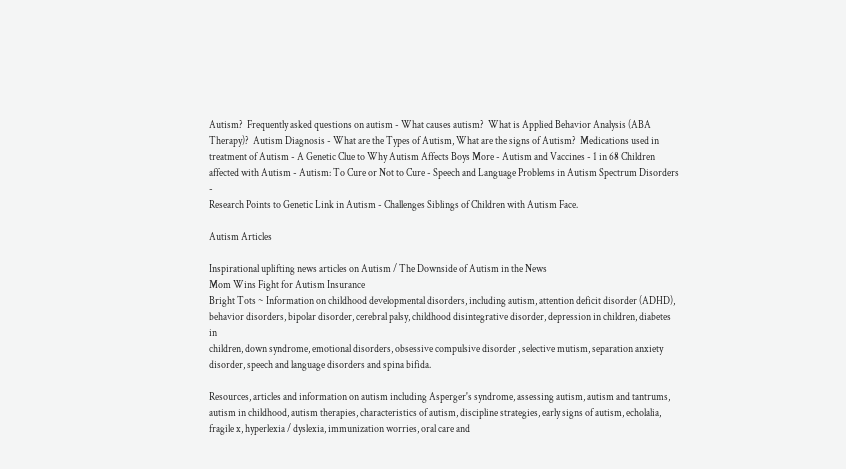Autism?  Frequently asked questions on autism - What causes autism?  What is Applied Behavior Analysis (ABA
Therapy)?  Autism Diagnosis - What are the Types of Autism, What are the signs of Autism?  Medications used in
treatment of Autism - A Genetic Clue to Why Autism Affects Boys More - Autism and Vaccines - 1 in 68 Children
affected with Autism - Autism: To Cure or Not to Cure - Speech and Language Problems in Autism Spectrum Disorders -
Research Points to Genetic Link in Autism - Challenges Siblings of Children with Autism Face.

Autism Articles

Inspirational uplifting news articles on Autism / The Downside of Autism in the News
Mom Wins Fight for Autism Insurance
Bright Tots ~ Information on childhood developmental disorders, including autism, attention deficit disorder (ADHD),
behavior disorders, bipolar disorder, cerebral palsy, childhood disintegrative disorder, depression in children, diabetes in
children, down syndrome, emotional disorders, obsessive compulsive disorder , selective mutism, separation anxiety
disorder, speech and language disorders and spina bifida.

Resources, articles and information on autism including Asperger's syndrome, assessing autism, autism and tantrums,
autism in childhood, autism therapies, characteristics of autism, discipline strategies, early signs of autism, echolalia,
fragile x, hyperlexia / dyslexia, immunization worries, oral care and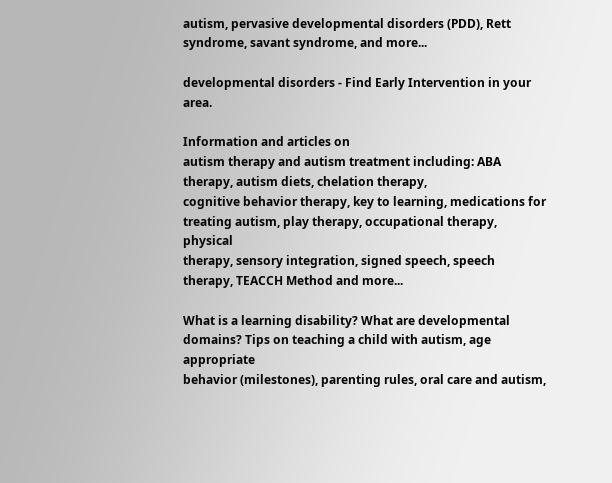autism, pervasive developmental disorders (PDD), Rett
syndrome, savant syndrome, and more...

developmental disorders - Find Early Intervention in your area.

Information and articles on
autism therapy and autism treatment including: ABA therapy, autism diets, chelation therapy,
cognitive behavior therapy, key to learning, medications for treating autism, play therapy, occupational therapy, physical
therapy, sensory integration, signed speech, speech therapy, TEACCH Method and more...

What is a learning disability? What are developmental domains? Tips on teaching a child with autism, age appropriate
behavior (milestones), parenting rules, oral care and autism,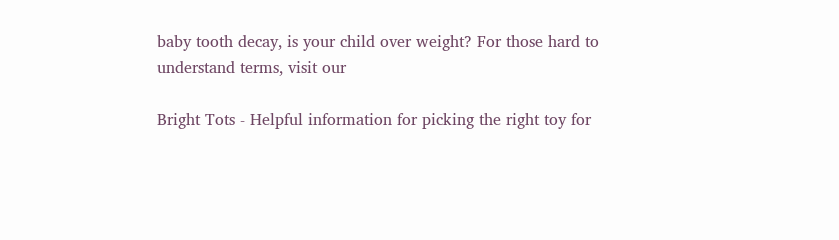baby tooth decay, is your child over weight? For those hard to
understand terms, visit our

Bright Tots - Helpful information for picking the right toy for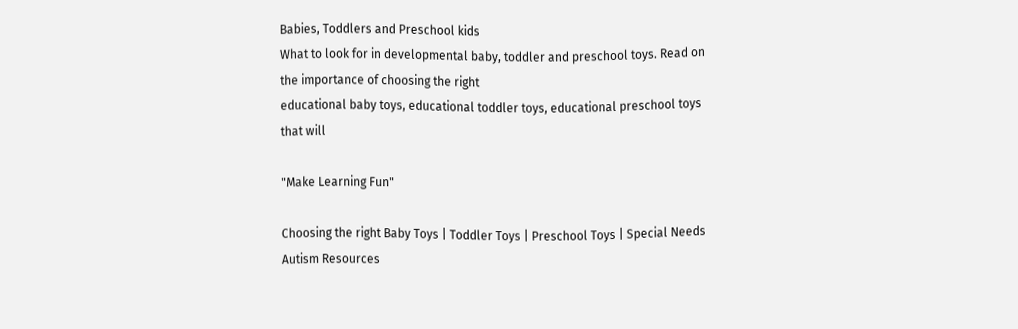Babies, Toddlers and Preschool kids
What to look for in developmental baby, toddler and preschool toys. Read on the importance of choosing the right
educational baby toys, educational toddler toys, educational preschool toys that will

"Make Learning Fun"

Choosing the right Baby Toys | Toddler Toys | Preschool Toys | Special Needs
Autism Resources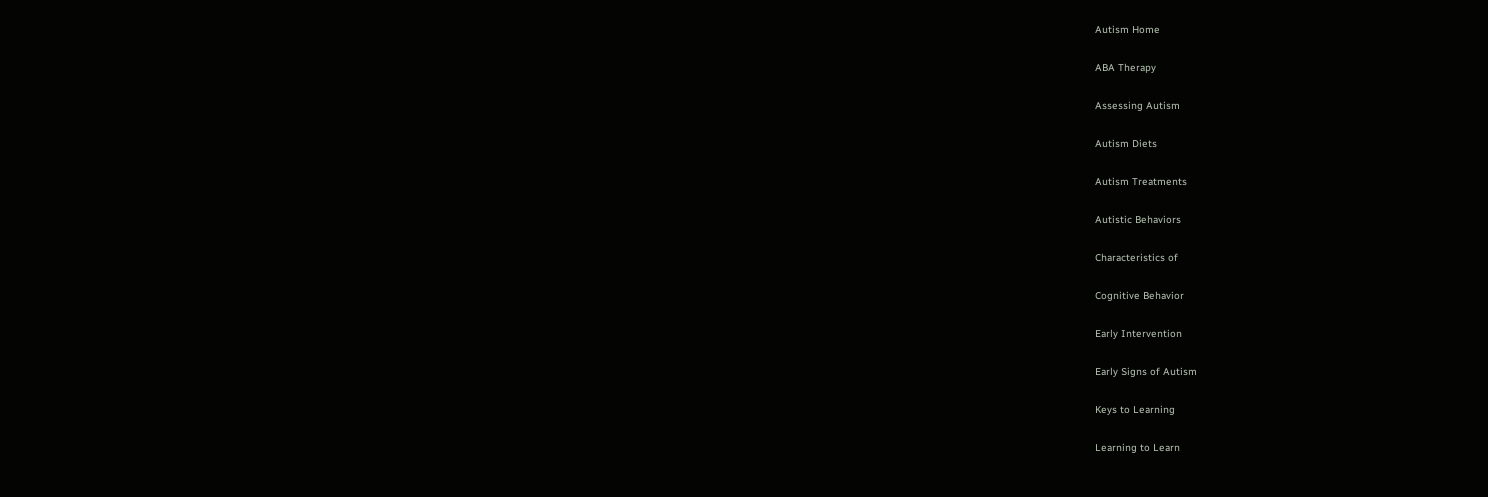Autism Home

ABA Therapy

Assessing Autism

Autism Diets

Autism Treatments

Autistic Behaviors

Characteristics of

Cognitive Behavior

Early Intervention

Early Signs of Autism

Keys to Learning

Learning to Learn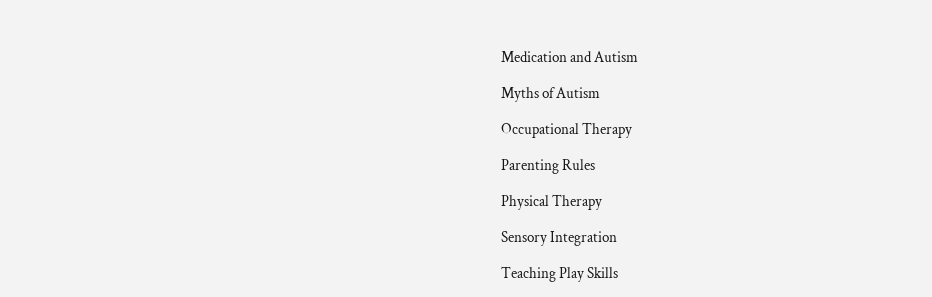Medication and Autism

Myths of Autism

Occupational Therapy

Parenting Rules

Physical Therapy

Sensory Integration

Teaching Play Skills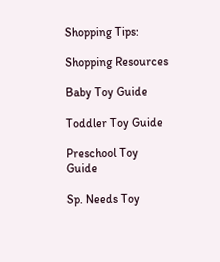Shopping Tips:

Shopping Resources

Baby Toy Guide

Toddler Toy Guide

Preschool Toy Guide

Sp. Needs Toy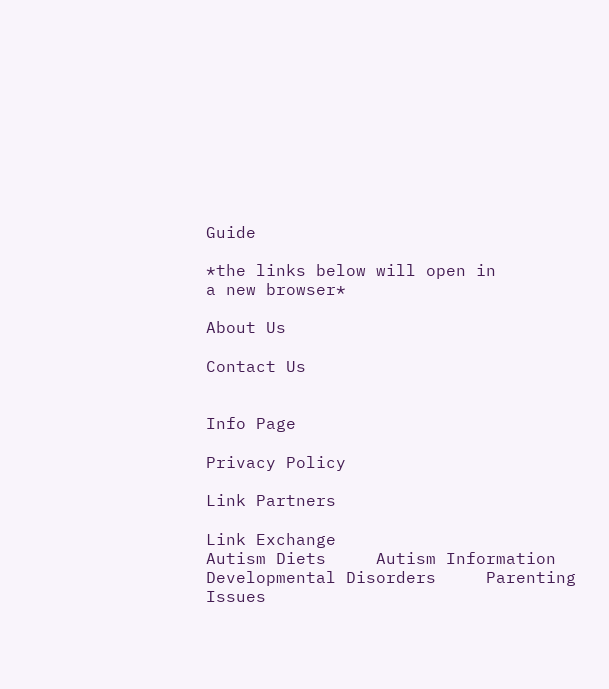Guide

*the links below will open in
a new browser*

About Us

Contact Us


Info Page

Privacy Policy

Link Partners

Link Exchange
Autism Diets     Autism Information     Developmental Disorders     Parenting Issues